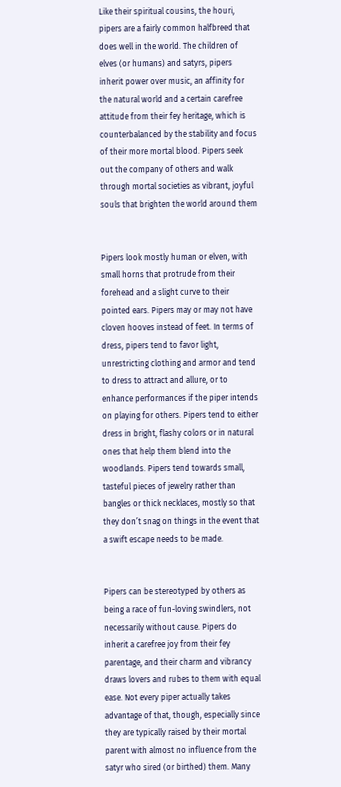Like their spiritual cousins, the houri, pipers are a fairly common halfbreed that does well in the world. The children of elves (or humans) and satyrs, pipers inherit power over music, an affinity for the natural world and a certain carefree attitude from their fey heritage, which is counterbalanced by the stability and focus of their more mortal blood. Pipers seek out the company of others and walk through mortal societies as vibrant, joyful souls that brighten the world around them


Pipers look mostly human or elven, with small horns that protrude from their forehead and a slight curve to their pointed ears. Pipers may or may not have cloven hooves instead of feet. In terms of dress, pipers tend to favor light, unrestricting clothing and armor and tend to dress to attract and allure, or to enhance performances if the piper intends on playing for others. Pipers tend to either dress in bright, flashy colors or in natural ones that help them blend into the woodlands. Pipers tend towards small, tasteful pieces of jewelry rather than bangles or thick necklaces, mostly so that they don’t snag on things in the event that a swift escape needs to be made.


Pipers can be stereotyped by others as being a race of fun-loving swindlers, not necessarily without cause. Pipers do inherit a carefree joy from their fey parentage, and their charm and vibrancy draws lovers and rubes to them with equal ease. Not every piper actually takes advantage of that, though, especially since they are typically raised by their mortal parent with almost no influence from the satyr who sired (or birthed) them. Many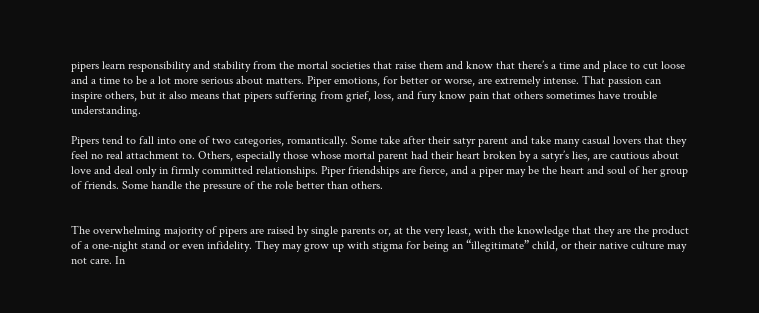pipers learn responsibility and stability from the mortal societies that raise them and know that there’s a time and place to cut loose and a time to be a lot more serious about matters. Piper emotions, for better or worse, are extremely intense. That passion can inspire others, but it also means that pipers suffering from grief, loss, and fury know pain that others sometimes have trouble understanding.

Pipers tend to fall into one of two categories, romantically. Some take after their satyr parent and take many casual lovers that they feel no real attachment to. Others, especially those whose mortal parent had their heart broken by a satyr’s lies, are cautious about love and deal only in firmly committed relationships. Piper friendships are fierce, and a piper may be the heart and soul of her group of friends. Some handle the pressure of the role better than others.


The overwhelming majority of pipers are raised by single parents or, at the very least, with the knowledge that they are the product of a one-night stand or even infidelity. They may grow up with stigma for being an “illegitimate” child, or their native culture may not care. In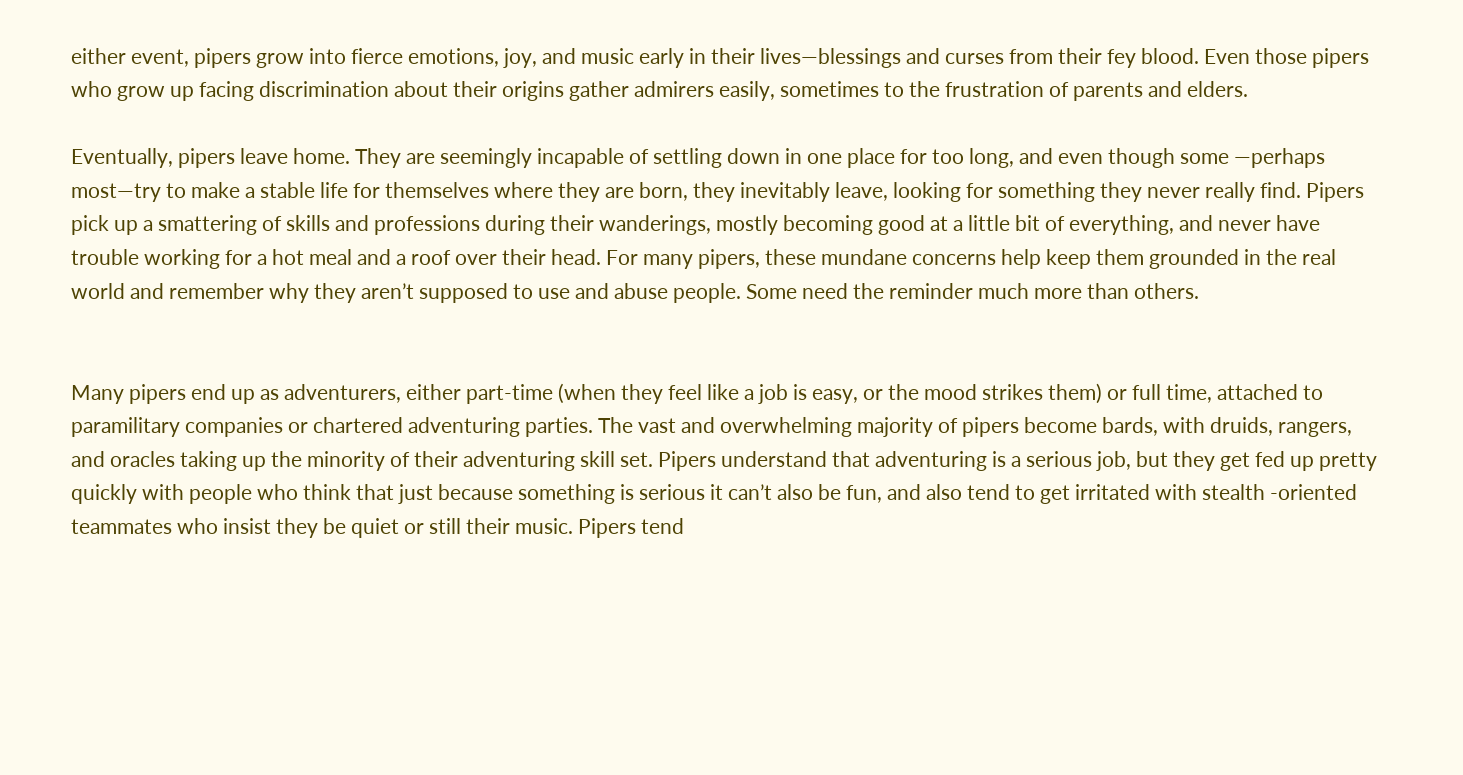either event, pipers grow into fierce emotions, joy, and music early in their lives—blessings and curses from their fey blood. Even those pipers who grow up facing discrimination about their origins gather admirers easily, sometimes to the frustration of parents and elders.

Eventually, pipers leave home. They are seemingly incapable of settling down in one place for too long, and even though some —perhaps most—try to make a stable life for themselves where they are born, they inevitably leave, looking for something they never really find. Pipers pick up a smattering of skills and professions during their wanderings, mostly becoming good at a little bit of everything, and never have trouble working for a hot meal and a roof over their head. For many pipers, these mundane concerns help keep them grounded in the real world and remember why they aren’t supposed to use and abuse people. Some need the reminder much more than others.


Many pipers end up as adventurers, either part-time (when they feel like a job is easy, or the mood strikes them) or full time, attached to paramilitary companies or chartered adventuring parties. The vast and overwhelming majority of pipers become bards, with druids, rangers, and oracles taking up the minority of their adventuring skill set. Pipers understand that adventuring is a serious job, but they get fed up pretty quickly with people who think that just because something is serious it can’t also be fun, and also tend to get irritated with stealth -oriented teammates who insist they be quiet or still their music. Pipers tend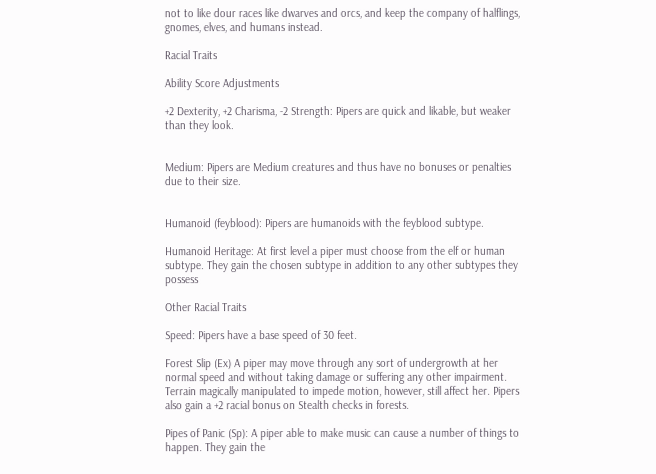not to like dour races like dwarves and orcs, and keep the company of halflings, gnomes, elves, and humans instead.

Racial Traits

Ability Score Adjustments

+2 Dexterity, +2 Charisma, -2 Strength: Pipers are quick and likable, but weaker than they look.


Medium: Pipers are Medium creatures and thus have no bonuses or penalties due to their size.


Humanoid (feyblood): Pipers are humanoids with the feyblood subtype.

Humanoid Heritage: At first level a piper must choose from the elf or human subtype. They gain the chosen subtype in addition to any other subtypes they possess

Other Racial Traits

Speed: Pipers have a base speed of 30 feet.

Forest Slip (Ex) A piper may move through any sort of undergrowth at her normal speed and without taking damage or suffering any other impairment. Terrain magically manipulated to impede motion, however, still affect her. Pipers also gain a +2 racial bonus on Stealth checks in forests.

Pipes of Panic (Sp): A piper able to make music can cause a number of things to happen. They gain the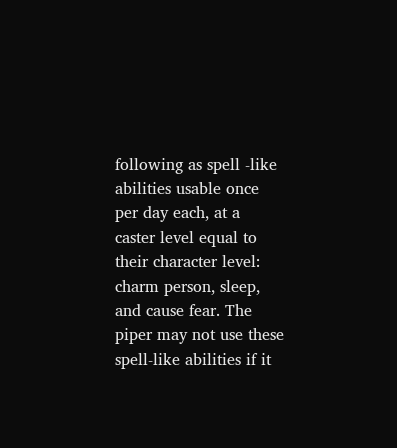following as spell -like abilities usable once per day each, at a caster level equal to their character level: charm person, sleep, and cause fear. The piper may not use these spell-like abilities if it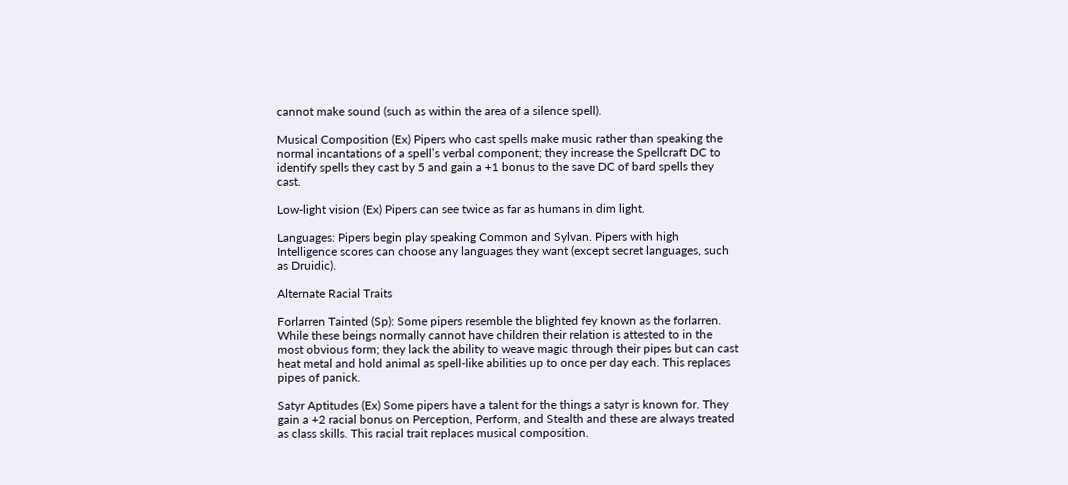cannot make sound (such as within the area of a silence spell).

Musical Composition (Ex) Pipers who cast spells make music rather than speaking the normal incantations of a spell’s verbal component; they increase the Spellcraft DC to identify spells they cast by 5 and gain a +1 bonus to the save DC of bard spells they cast.

Low-light vision (Ex) Pipers can see twice as far as humans in dim light.

Languages: Pipers begin play speaking Common and Sylvan. Pipers with high Intelligence scores can choose any languages they want (except secret languages, such as Druidic).

Alternate Racial Traits

Forlarren Tainted (Sp): Some pipers resemble the blighted fey known as the forlarren. While these beings normally cannot have children their relation is attested to in the most obvious form; they lack the ability to weave magic through their pipes but can cast heat metal and hold animal as spell-like abilities up to once per day each. This replaces pipes of panick.

Satyr Aptitudes (Ex) Some pipers have a talent for the things a satyr is known for. They gain a +2 racial bonus on Perception, Perform, and Stealth and these are always treated as class skills. This racial trait replaces musical composition.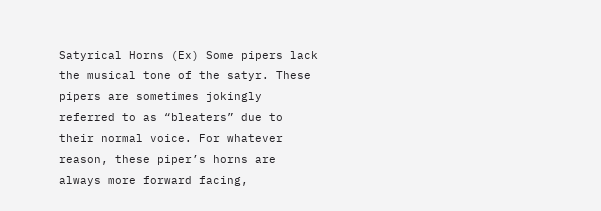Satyrical Horns (Ex) Some pipers lack the musical tone of the satyr. These pipers are sometimes jokingly referred to as “bleaters” due to their normal voice. For whatever reason, these piper’s horns are always more forward facing,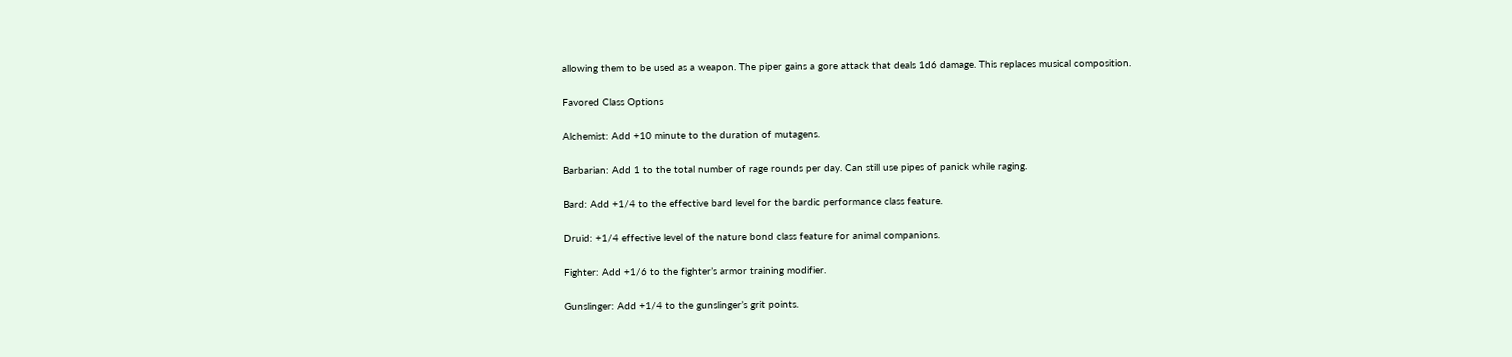allowing them to be used as a weapon. The piper gains a gore attack that deals 1d6 damage. This replaces musical composition.

Favored Class Options

Alchemist: Add +10 minute to the duration of mutagens.

Barbarian: Add 1 to the total number of rage rounds per day. Can still use pipes of panick while raging.

Bard: Add +1/4 to the effective bard level for the bardic performance class feature.

Druid: +1/4 effective level of the nature bond class feature for animal companions.

Fighter: Add +1/6 to the fighter’s armor training modifier.

Gunslinger: Add +1/4 to the gunslinger’s grit points.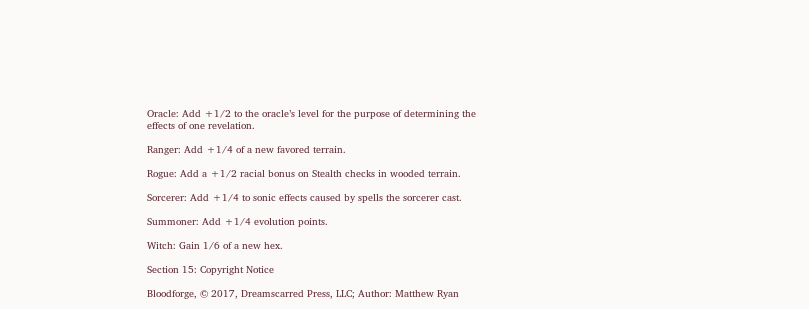Oracle: Add +1/2 to the oracle’s level for the purpose of determining the effects of one revelation.

Ranger: Add +1/4 of a new favored terrain.

Rogue: Add a +1/2 racial bonus on Stealth checks in wooded terrain.

Sorcerer: Add +1/4 to sonic effects caused by spells the sorcerer cast.

Summoner: Add +1/4 evolution points.

Witch: Gain 1/6 of a new hex.

Section 15: Copyright Notice

Bloodforge, © 2017, Dreamscarred Press, LLC; Author: Matthew Ryan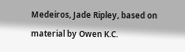Medeiros, Jade Ripley, based on material by Owen K.C.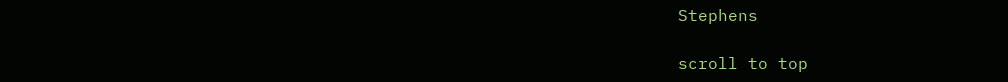Stephens

scroll to top